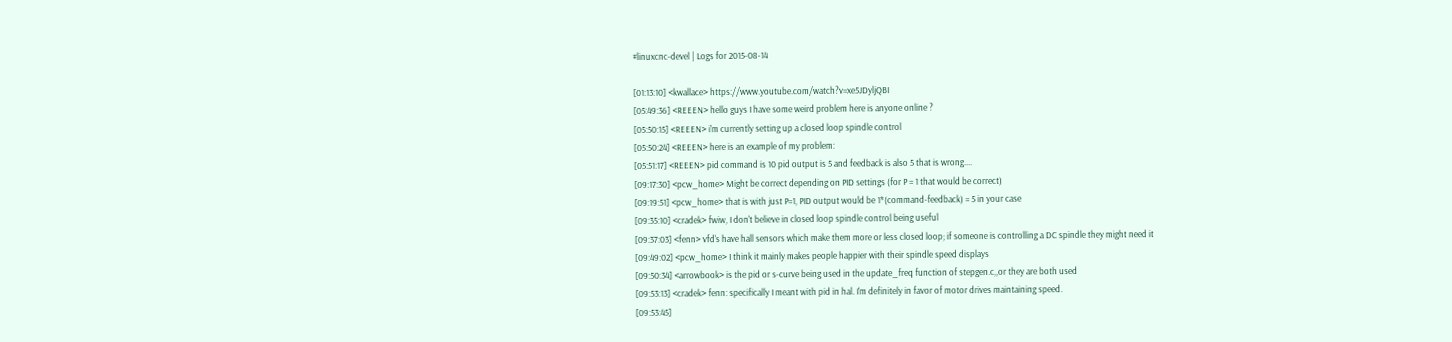#linuxcnc-devel | Logs for 2015-08-14

[01:13:10] <kwallace> https://www.youtube.com/watch?v=xe5JDyljQBI
[05:49:36] <REEEN> hello guys I have some weird problem here is anyone online ?
[05:50:15] <REEEN> i'm currently setting up a closed loop spindle control
[05:50:24] <REEEN> here is an example of my problem:
[05:51:17] <REEEN> pid command is 10 pid output is 5 and feedback is also 5 that is wrong....
[09:17:30] <pcw_home> Might be correct depending on PID settings (for P = 1 that would be correct)
[09:19:51] <pcw_home> that is with just P=1, PID output would be 1*(command-feedback) = 5 in your case
[09:35:10] <cradek> fwiw, I don't believe in closed loop spindle control being useful
[09:37:03] <fenn> vfd's have hall sensors which make them more or less closed loop; if someone is controlling a DC spindle they might need it
[09:49:02] <pcw_home> I think it mainly makes people happier with their spindle speed displays
[09:50:34] <arrowbook> is the pid or s-curve being used in the update_freq function of stepgen.c,,or they are both used
[09:53:13] <cradek> fenn: specifically I meant with pid in hal. I'm definitely in favor of motor drives maintaining speed.
[09:53:45]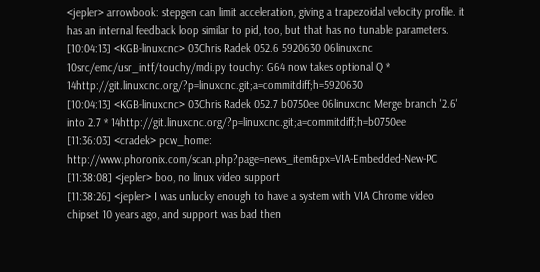<jepler> arrowbook: stepgen can limit acceleration, giving a trapezoidal velocity profile. it has an internal feedback loop similar to pid, too, but that has no tunable parameters.
[10:04:13] <KGB-linuxcnc> 03Chris Radek 052.6 5920630 06linuxcnc 10src/emc/usr_intf/touchy/mdi.py touchy: G64 now takes optional Q * 14http://git.linuxcnc.org/?p=linuxcnc.git;a=commitdiff;h=5920630
[10:04:13] <KGB-linuxcnc> 03Chris Radek 052.7 b0750ee 06linuxcnc Merge branch '2.6' into 2.7 * 14http://git.linuxcnc.org/?p=linuxcnc.git;a=commitdiff;h=b0750ee
[11:36:03] <cradek> pcw_home: http://www.phoronix.com/scan.php?page=news_item&px=VIA-Embedded-New-PC
[11:38:08] <jepler> boo, no linux video support
[11:38:26] <jepler> I was unlucky enough to have a system with VIA Chrome video chipset 10 years ago, and support was bad then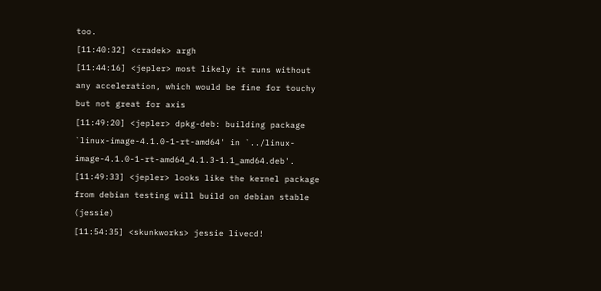too.
[11:40:32] <cradek> argh
[11:44:16] <jepler> most likely it runs without any acceleration, which would be fine for touchy but not great for axis
[11:49:20] <jepler> dpkg-deb: building package `linux-image-4.1.0-1-rt-amd64' in `../linux-image-4.1.0-1-rt-amd64_4.1.3-1.1_amd64.deb'.
[11:49:33] <jepler> looks like the kernel package from debian testing will build on debian stable (jessie)
[11:54:35] <skunkworks> jessie livecd!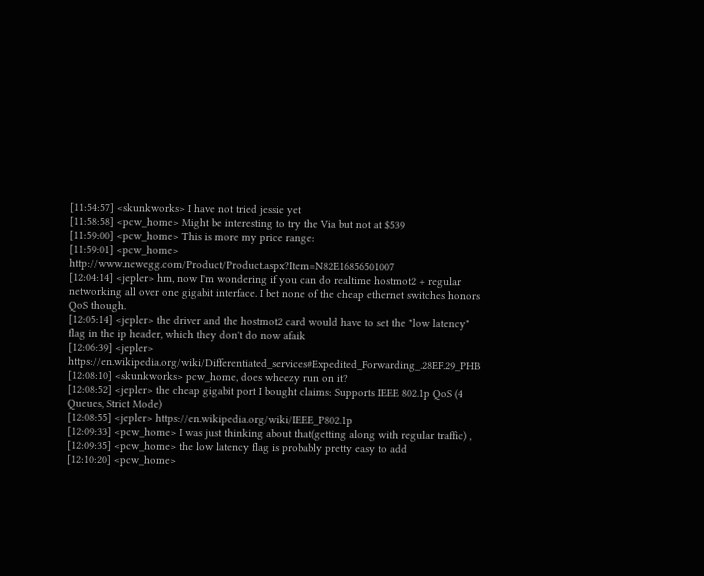[11:54:57] <skunkworks> I have not tried jessie yet
[11:58:58] <pcw_home> Might be interesting to try the Via but not at $539
[11:59:00] <pcw_home> This is more my price range:
[11:59:01] <pcw_home> http://www.newegg.com/Product/Product.aspx?Item=N82E16856501007
[12:04:14] <jepler> hm, now I'm wondering if you can do realtime hostmot2 + regular networking all over one gigabit interface. I bet none of the cheap ethernet switches honors QoS though.
[12:05:14] <jepler> the driver and the hostmot2 card would have to set the "low latency" flag in the ip header, which they don't do now afaik
[12:06:39] <jepler> https://en.wikipedia.org/wiki/Differentiated_services#Expedited_Forwarding_.28EF.29_PHB
[12:08:10] <skunkworks> pcw_home, does wheezy run on it?
[12:08:52] <jepler> the cheap gigabit port I bought claims: Supports IEEE 802.1p QoS (4 Queues, Strict Mode)
[12:08:55] <jepler> https://en.wikipedia.org/wiki/IEEE_P802.1p
[12:09:33] <pcw_home> I was just thinking about that(getting along with regular traffic) ,
[12:09:35] <pcw_home> the low latency flag is probably pretty easy to add
[12:10:20] <pcw_home>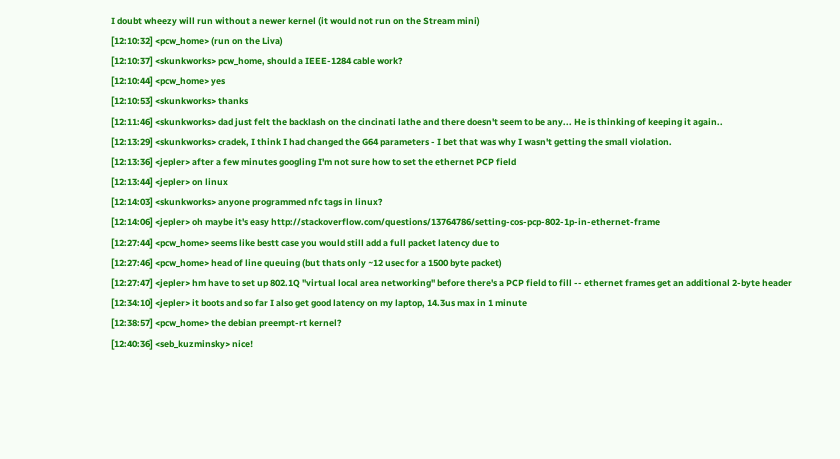I doubt wheezy will run without a newer kernel (it would not run on the Stream mini)
[12:10:32] <pcw_home> (run on the Liva)
[12:10:37] <skunkworks> pcw_home, should a IEEE-1284 cable work?
[12:10:44] <pcw_home> yes
[12:10:53] <skunkworks> thanks
[12:11:46] <skunkworks> dad just felt the backlash on the cincinati lathe and there doesn't seem to be any... He is thinking of keeping it again..
[12:13:29] <skunkworks> cradek, I think I had changed the G64 parameters - I bet that was why I wasn't getting the small violation.
[12:13:36] <jepler> after a few minutes googling I'm not sure how to set the ethernet PCP field
[12:13:44] <jepler> on linux
[12:14:03] <skunkworks> anyone programmed nfc tags in linux?
[12:14:06] <jepler> oh maybe it's easy http://stackoverflow.com/questions/13764786/setting-cos-pcp-802-1p-in-ethernet-frame
[12:27:44] <pcw_home> seems like bestt case you would still add a full packet latency due to
[12:27:46] <pcw_home> head of line queuing (but thats only ~12 usec for a 1500 byte packet)
[12:27:47] <jepler> hm have to set up 802.1Q "virtual local area networking" before there's a PCP field to fill -- ethernet frames get an additional 2-byte header
[12:34:10] <jepler> it boots and so far I also get good latency on my laptop, 14.3us max in 1 minute
[12:38:57] <pcw_home> the debian preempt-rt kernel?
[12:40:36] <seb_kuzminsky> nice!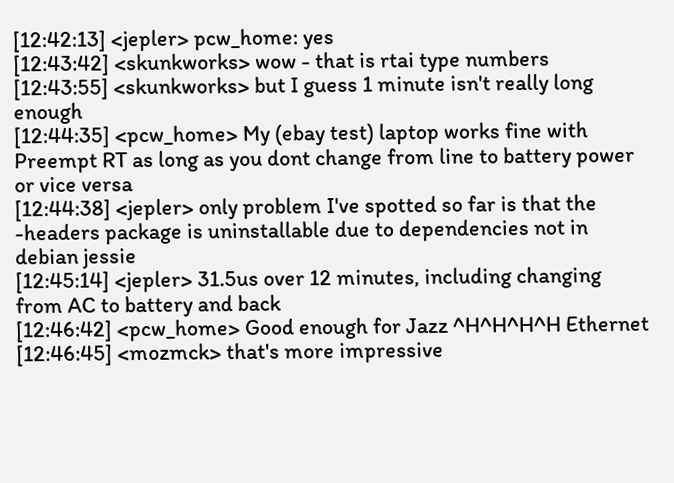[12:42:13] <jepler> pcw_home: yes
[12:43:42] <skunkworks> wow - that is rtai type numbers
[12:43:55] <skunkworks> but I guess 1 minute isn't really long enough
[12:44:35] <pcw_home> My (ebay test) laptop works fine with Preempt RT as long as you dont change from line to battery power or vice versa
[12:44:38] <jepler> only problem I've spotted so far is that the -headers package is uninstallable due to dependencies not in debian jessie
[12:45:14] <jepler> 31.5us over 12 minutes, including changing from AC to battery and back
[12:46:42] <pcw_home> Good enough for Jazz ^H^H^H^H Ethernet
[12:46:45] <mozmck> that's more impressive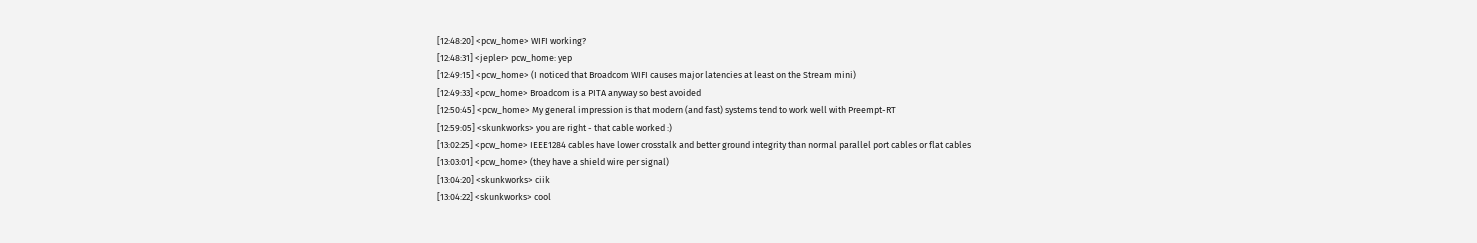[12:48:20] <pcw_home> WIFI working?
[12:48:31] <jepler> pcw_home: yep
[12:49:15] <pcw_home> (I noticed that Broadcom WIFI causes major latencies at least on the Stream mini)
[12:49:33] <pcw_home> Broadcom is a PITA anyway so best avoided
[12:50:45] <pcw_home> My general impression is that modern (and fast) systems tend to work well with Preempt-RT
[12:59:05] <skunkworks> you are right - that cable worked :)
[13:02:25] <pcw_home> IEEE1284 cables have lower crosstalk and better ground integrity than normal parallel port cables or flat cables
[13:03:01] <pcw_home> (they have a shield wire per signal)
[13:04:20] <skunkworks> ciik
[13:04:22] <skunkworks> cool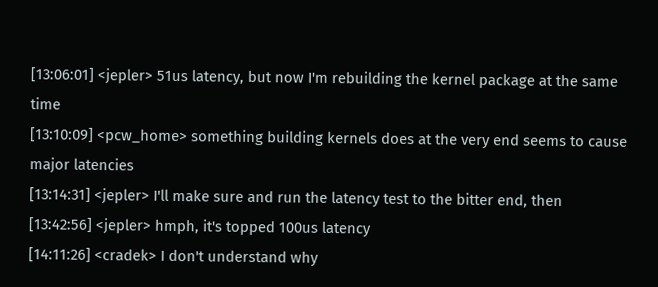[13:06:01] <jepler> 51us latency, but now I'm rebuilding the kernel package at the same time
[13:10:09] <pcw_home> something building kernels does at the very end seems to cause major latencies
[13:14:31] <jepler> I'll make sure and run the latency test to the bitter end, then
[13:42:56] <jepler> hmph, it's topped 100us latency
[14:11:26] <cradek> I don't understand why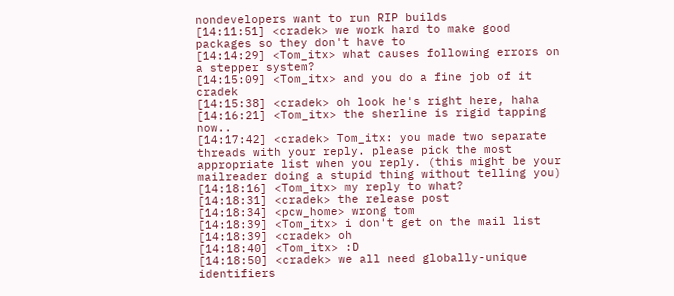nondevelopers want to run RIP builds
[14:11:51] <cradek> we work hard to make good packages so they don't have to
[14:14:29] <Tom_itx> what causes following errors on a stepper system?
[14:15:09] <Tom_itx> and you do a fine job of it cradek
[14:15:38] <cradek> oh look he's right here, haha
[14:16:21] <Tom_itx> the sherline is rigid tapping now..
[14:17:42] <cradek> Tom_itx: you made two separate threads with your reply. please pick the most appropriate list when you reply. (this might be your mailreader doing a stupid thing without telling you)
[14:18:16] <Tom_itx> my reply to what?
[14:18:31] <cradek> the release post
[14:18:34] <pcw_home> wrong tom
[14:18:39] <Tom_itx> i don't get on the mail list
[14:18:39] <cradek> oh
[14:18:40] <Tom_itx> :D
[14:18:50] <cradek> we all need globally-unique identifiers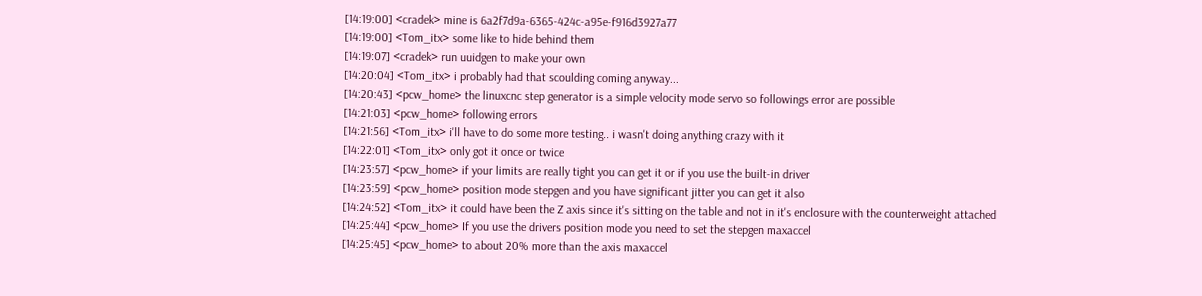[14:19:00] <cradek> mine is 6a2f7d9a-6365-424c-a95e-f916d3927a77
[14:19:00] <Tom_itx> some like to hide behind them
[14:19:07] <cradek> run uuidgen to make your own
[14:20:04] <Tom_itx> i probably had that scoulding coming anyway...
[14:20:43] <pcw_home> the linuxcnc step generator is a simple velocity mode servo so followings error are possible
[14:21:03] <pcw_home> following errors
[14:21:56] <Tom_itx> i'll have to do some more testing.. i wasn't doing anything crazy with it
[14:22:01] <Tom_itx> only got it once or twice
[14:23:57] <pcw_home> if your limits are really tight you can get it or if you use the built-in driver
[14:23:59] <pcw_home> position mode stepgen and you have significant jitter you can get it also
[14:24:52] <Tom_itx> it could have been the Z axis since it's sitting on the table and not in it's enclosure with the counterweight attached
[14:25:44] <pcw_home> If you use the drivers position mode you need to set the stepgen maxaccel
[14:25:45] <pcw_home> to about 20% more than the axis maxaccel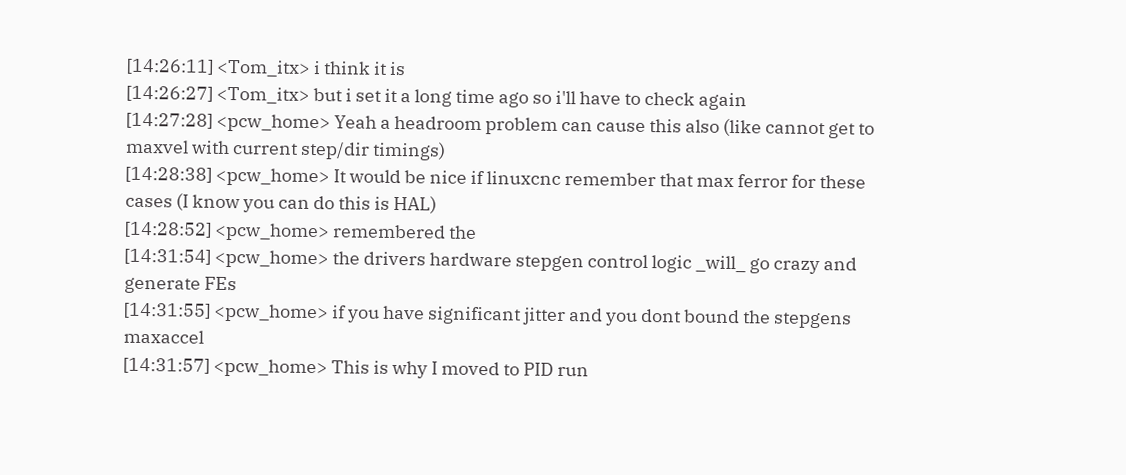[14:26:11] <Tom_itx> i think it is
[14:26:27] <Tom_itx> but i set it a long time ago so i'll have to check again
[14:27:28] <pcw_home> Yeah a headroom problem can cause this also (like cannot get to maxvel with current step/dir timings)
[14:28:38] <pcw_home> It would be nice if linuxcnc remember that max ferror for these cases (I know you can do this is HAL)
[14:28:52] <pcw_home> remembered the
[14:31:54] <pcw_home> the drivers hardware stepgen control logic _will_ go crazy and generate FEs
[14:31:55] <pcw_home> if you have significant jitter and you dont bound the stepgens maxaccel
[14:31:57] <pcw_home> This is why I moved to PID run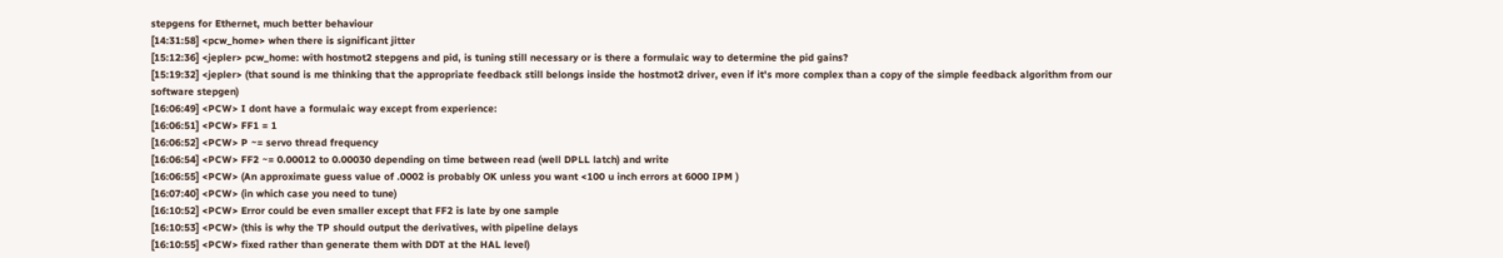stepgens for Ethernet, much better behaviour
[14:31:58] <pcw_home> when there is significant jitter
[15:12:36] <jepler> pcw_home: with hostmot2 stepgens and pid, is tuning still necessary or is there a formulaic way to determine the pid gains?
[15:19:32] <jepler> (that sound is me thinking that the appropriate feedback still belongs inside the hostmot2 driver, even if it's more complex than a copy of the simple feedback algorithm from our software stepgen)
[16:06:49] <PCW> I dont have a formulaic way except from experience:
[16:06:51] <PCW> FF1 = 1
[16:06:52] <PCW> P ~= servo thread frequency
[16:06:54] <PCW> FF2 ~= 0.00012 to 0.00030 depending on time between read (well DPLL latch) and write
[16:06:55] <PCW> (An approximate guess value of .0002 is probably OK unless you want <100 u inch errors at 6000 IPM )
[16:07:40] <PCW> (in which case you need to tune)
[16:10:52] <PCW> Error could be even smaller except that FF2 is late by one sample
[16:10:53] <PCW> (this is why the TP should output the derivatives, with pipeline delays
[16:10:55] <PCW> fixed rather than generate them with DDT at the HAL level)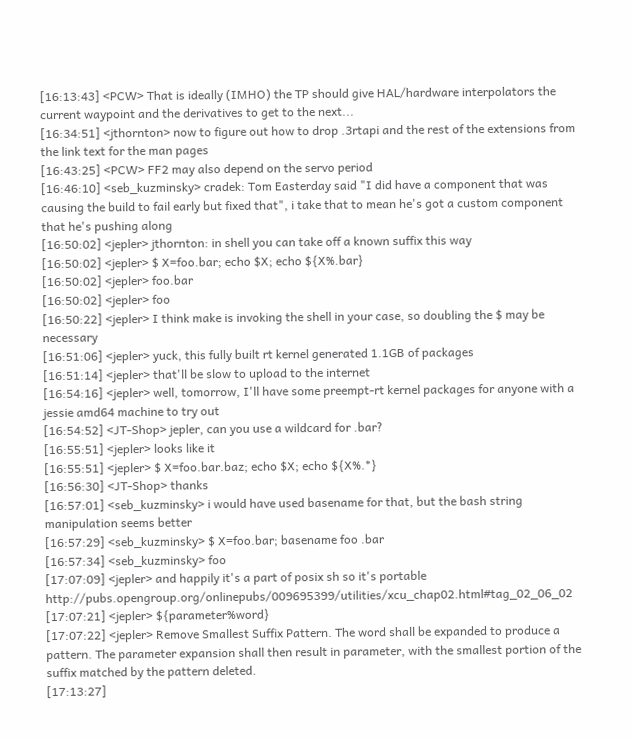[16:13:43] <PCW> That is ideally (IMHO) the TP should give HAL/hardware interpolators the current waypoint and the derivatives to get to the next...
[16:34:51] <jthornton> now to figure out how to drop .3rtapi and the rest of the extensions from the link text for the man pages
[16:43:25] <PCW> FF2 may also depend on the servo period
[16:46:10] <seb_kuzminsky> cradek: Tom Easterday said "I did have a component that was causing the build to fail early but fixed that", i take that to mean he's got a custom component that he's pushing along
[16:50:02] <jepler> jthornton: in shell you can take off a known suffix this way
[16:50:02] <jepler> $ X=foo.bar; echo $X; echo ${X%.bar}
[16:50:02] <jepler> foo.bar
[16:50:02] <jepler> foo
[16:50:22] <jepler> I think make is invoking the shell in your case, so doubling the $ may be necessary
[16:51:06] <jepler> yuck, this fully built rt kernel generated 1.1GB of packages
[16:51:14] <jepler> that'll be slow to upload to the internet
[16:54:16] <jepler> well, tomorrow, I'll have some preempt-rt kernel packages for anyone with a jessie amd64 machine to try out
[16:54:52] <JT-Shop> jepler, can you use a wildcard for .bar?
[16:55:51] <jepler> looks like it
[16:55:51] <jepler> $ X=foo.bar.baz; echo $X; echo ${X%.*}
[16:56:30] <JT-Shop> thanks
[16:57:01] <seb_kuzminsky> i would have used basename for that, but the bash string manipulation seems better
[16:57:29] <seb_kuzminsky> $ X=foo.bar; basename foo .bar
[16:57:34] <seb_kuzminsky> foo
[17:07:09] <jepler> and happily it's a part of posix sh so it's portable http://pubs.opengroup.org/onlinepubs/009695399/utilities/xcu_chap02.html#tag_02_06_02
[17:07:21] <jepler> ${parameter%word}
[17:07:22] <jepler> Remove Smallest Suffix Pattern. The word shall be expanded to produce a pattern. The parameter expansion shall then result in parameter, with the smallest portion of the suffix matched by the pattern deleted.
[17:13:27]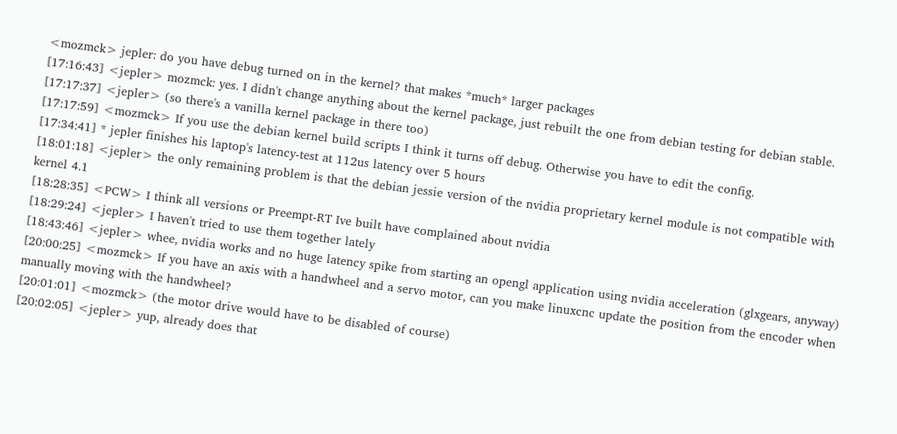<mozmck> jepler: do you have debug turned on in the kernel? that makes *much* larger packages
[17:16:43] <jepler> mozmck: yes. I didn't change anything about the kernel package, just rebuilt the one from debian testing for debian stable.
[17:17:37] <jepler> (so there's a vanilla kernel package in there too)
[17:17:59] <mozmck> If you use the debian kernel build scripts I think it turns off debug. Otherwise you have to edit the config.
[17:34:41] * jepler finishes his laptop's latency-test at 112us latency over 5 hours
[18:01:18] <jepler> the only remaining problem is that the debian jessie version of the nvidia proprietary kernel module is not compatible with kernel 4.1
[18:28:35] <PCW> I think all versions or Preempt-RT Ive built have complained about nvidia
[18:29:24] <jepler> I haven't tried to use them together lately
[18:43:46] <jepler> whee, nvidia works and no huge latency spike from starting an opengl application using nvidia acceleration (glxgears, anyway)
[20:00:25] <mozmck> If you have an axis with a handwheel and a servo motor, can you make linuxcnc update the position from the encoder when manually moving with the handwheel?
[20:01:01] <mozmck> (the motor drive would have to be disabled of course)
[20:02:05] <jepler> yup, already does that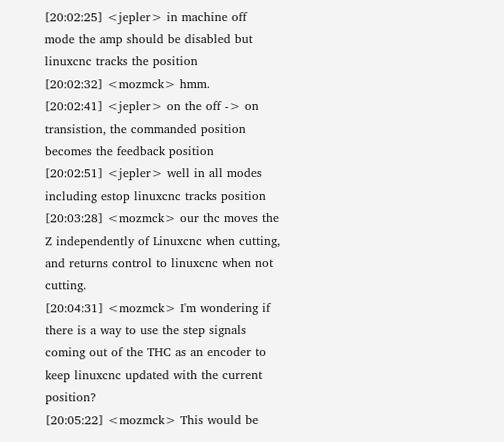[20:02:25] <jepler> in machine off mode the amp should be disabled but linuxcnc tracks the position
[20:02:32] <mozmck> hmm.
[20:02:41] <jepler> on the off -> on transistion, the commanded position becomes the feedback position
[20:02:51] <jepler> well in all modes including estop linuxcnc tracks position
[20:03:28] <mozmck> our thc moves the Z independently of Linuxcnc when cutting, and returns control to linuxcnc when not cutting.
[20:04:31] <mozmck> I'm wondering if there is a way to use the step signals coming out of the THC as an encoder to keep linuxcnc updated with the current position?
[20:05:22] <mozmck> This would be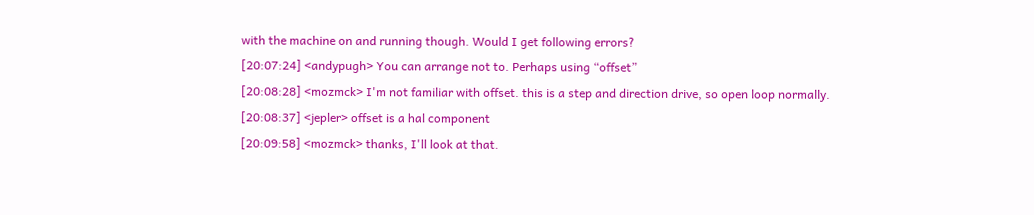with the machine on and running though. Would I get following errors?
[20:07:24] <andypugh> You can arrange not to. Perhaps using “offset”
[20:08:28] <mozmck> I'm not familiar with offset. this is a step and direction drive, so open loop normally.
[20:08:37] <jepler> offset is a hal component
[20:09:58] <mozmck> thanks, I'll look at that.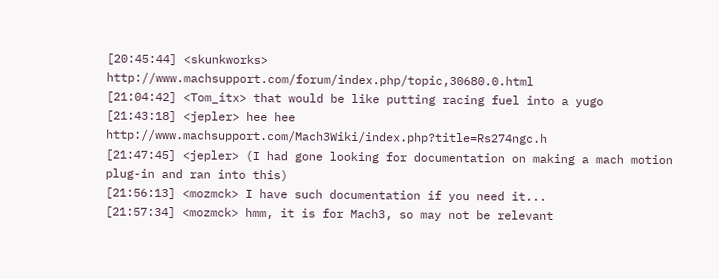[20:45:44] <skunkworks> http://www.machsupport.com/forum/index.php/topic,30680.0.html
[21:04:42] <Tom_itx> that would be like putting racing fuel into a yugo
[21:43:18] <jepler> hee hee http://www.machsupport.com/Mach3Wiki/index.php?title=Rs274ngc.h
[21:47:45] <jepler> (I had gone looking for documentation on making a mach motion plug-in and ran into this)
[21:56:13] <mozmck> I have such documentation if you need it...
[21:57:34] <mozmck> hmm, it is for Mach3, so may not be relevant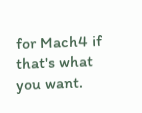for Mach4 if that's what you want.